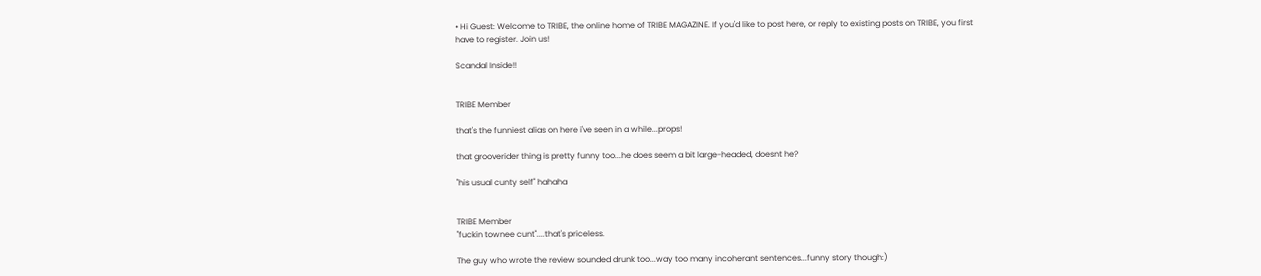• Hi Guest: Welcome to TRIBE, the online home of TRIBE MAGAZINE. If you'd like to post here, or reply to existing posts on TRIBE, you first have to register. Join us!

Scandal Inside!!


TRIBE Member

that's the funniest alias on here i've seen in a while...props!

that grooverider thing is pretty funny too...he does seem a bit large-headed, doesnt he?

"his usual cunty self" hahaha


TRIBE Member
"fuckin townee cunt"....that's priceless.

The guy who wrote the review sounded drunk too...way too many incoherant sentences...funny story though:)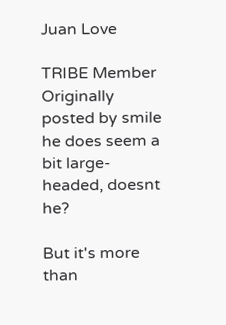Juan Love

TRIBE Member
Originally posted by smile
he does seem a bit large-headed, doesnt he?

But it's more than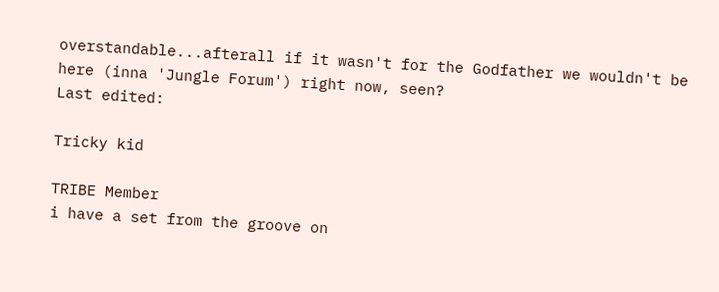overstandable...afterall if it wasn't for the Godfather we wouldn't be here (inna 'Jungle Forum') right now, seen?
Last edited:

Tricky kid

TRIBE Member
i have a set from the groove on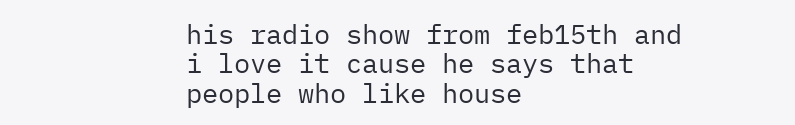his radio show from feb15th and i love it cause he says that people who like house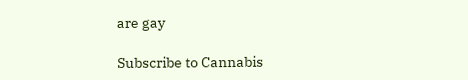are gay

Subscribe to Cannabis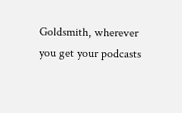Goldsmith, wherever you get your podcasts